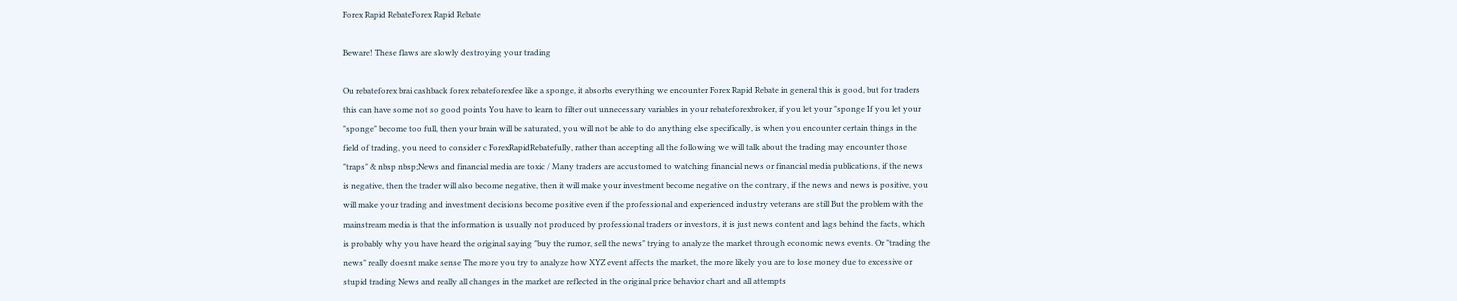Forex Rapid RebateForex Rapid Rebate

Beware! These flaws are slowly destroying your trading

Ou rebateforex brai cashback forex rebateforexfee like a sponge, it absorbs everything we encounter Forex Rapid Rebate in general this is good, but for traders this can have some not so good points You have to learn to filter out unnecessary variables in your rebateforexbroker, if you let your "sponge If you let your "sponge" become too full, then your brain will be saturated, you will not be able to do anything else specifically, is when you encounter certain things in the field of trading, you need to consider c ForexRapidRebatefully, rather than accepting all the following we will talk about the trading may encounter those "traps" & nbsp nbsp;News and financial media are toxic / Many traders are accustomed to watching financial news or financial media publications, if the news is negative, then the trader will also become negative, then it will make your investment become negative on the contrary, if the news and news is positive, you will make your trading and investment decisions become positive even if the professional and experienced industry veterans are still But the problem with the mainstream media is that the information is usually not produced by professional traders or investors, it is just news content and lags behind the facts, which is probably why you have heard the original saying "buy the rumor, sell the news" trying to analyze the market through economic news events. Or "trading the news" really doesnt make sense The more you try to analyze how XYZ event affects the market, the more likely you are to lose money due to excessive or stupid trading News and really all changes in the market are reflected in the original price behavior chart and all attempts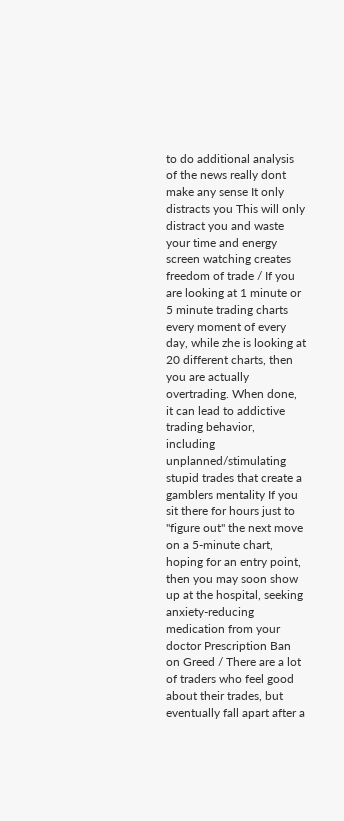to do additional analysis of the news really dont make any sense It only distracts you This will only distract you and waste your time and energy screen watching creates freedom of trade / If you are looking at 1 minute or 5 minute trading charts every moment of every day, while zhe is looking at 20 different charts, then you are actually overtrading. When done, it can lead to addictive trading behavior, including unplanned/stimulating stupid trades that create a gamblers mentality If you sit there for hours just to "figure out" the next move on a 5-minute chart, hoping for an entry point, then you may soon show up at the hospital, seeking anxiety-reducing medication from your doctor Prescription Ban on Greed / There are a lot of traders who feel good about their trades, but eventually fall apart after a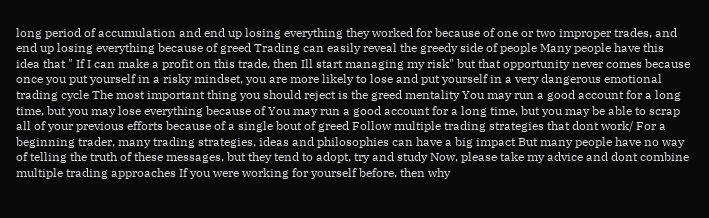long period of accumulation and end up losing everything they worked for because of one or two improper trades, and end up losing everything because of greed Trading can easily reveal the greedy side of people Many people have this idea that " If I can make a profit on this trade, then Ill start managing my risk" but that opportunity never comes because once you put yourself in a risky mindset, you are more likely to lose and put yourself in a very dangerous emotional trading cycle The most important thing you should reject is the greed mentality You may run a good account for a long time, but you may lose everything because of You may run a good account for a long time, but you may be able to scrap all of your previous efforts because of a single bout of greed Follow multiple trading strategies that dont work/ For a beginning trader, many trading strategies, ideas and philosophies can have a big impact But many people have no way of telling the truth of these messages, but they tend to adopt, try and study Now, please take my advice and dont combine multiple trading approaches If you were working for yourself before, then why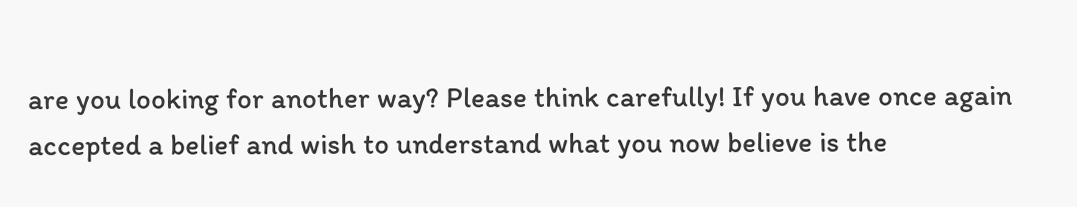are you looking for another way? Please think carefully! If you have once again accepted a belief and wish to understand what you now believe is the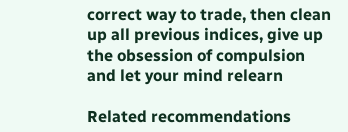correct way to trade, then clean up all previous indices, give up the obsession of compulsion and let your mind relearn

Related recommendations